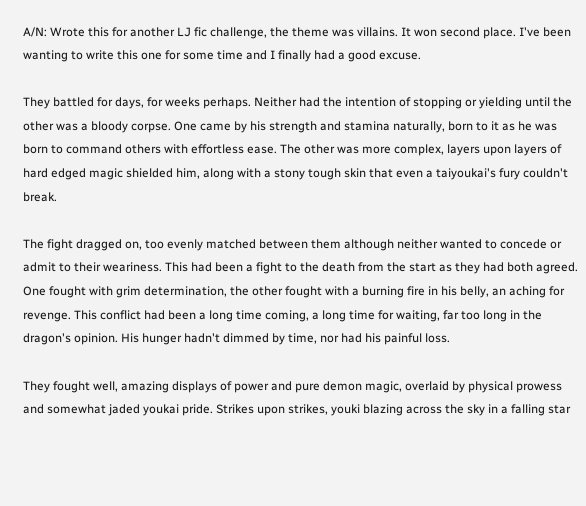A/N: Wrote this for another LJ fic challenge, the theme was villains. It won second place. I've been wanting to write this one for some time and I finally had a good excuse.

They battled for days, for weeks perhaps. Neither had the intention of stopping or yielding until the other was a bloody corpse. One came by his strength and stamina naturally, born to it as he was born to command others with effortless ease. The other was more complex, layers upon layers of hard edged magic shielded him, along with a stony tough skin that even a taiyoukai's fury couldn't break.

The fight dragged on, too evenly matched between them although neither wanted to concede or admit to their weariness. This had been a fight to the death from the start as they had both agreed. One fought with grim determination, the other fought with a burning fire in his belly, an aching for revenge. This conflict had been a long time coming, a long time for waiting, far too long in the dragon's opinion. His hunger hadn't dimmed by time, nor had his painful loss.

They fought well, amazing displays of power and pure demon magic, overlaid by physical prowess and somewhat jaded youkai pride. Strikes upon strikes, youki blazing across the sky in a falling star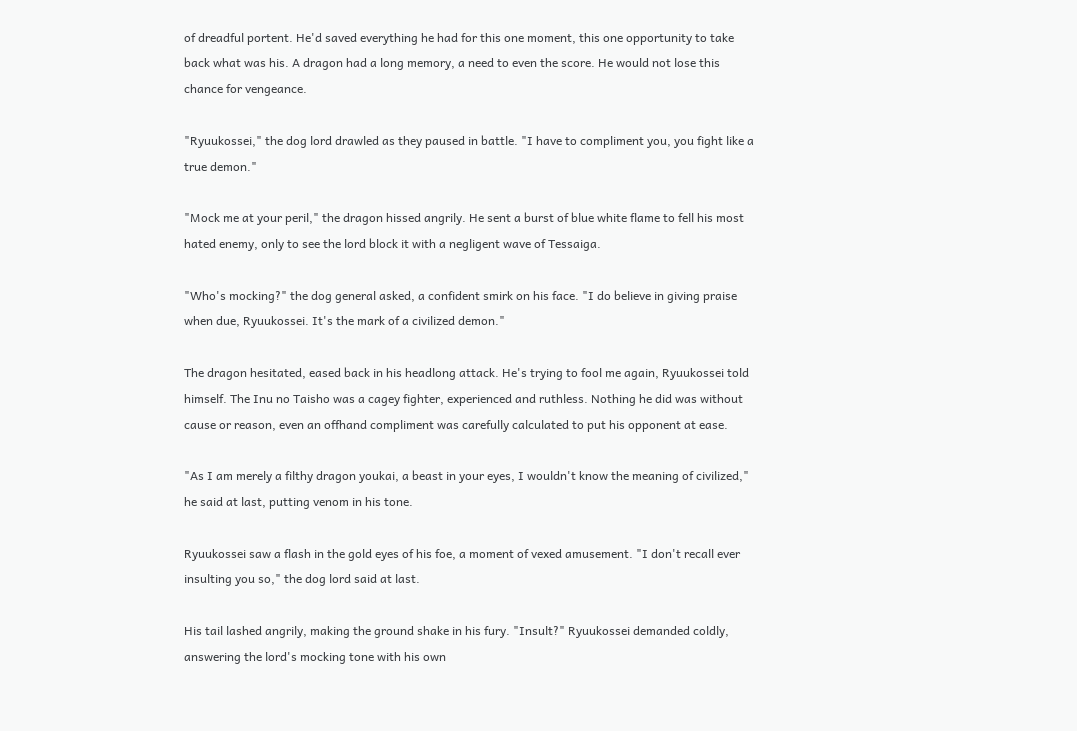of dreadful portent. He'd saved everything he had for this one moment, this one opportunity to take back what was his. A dragon had a long memory, a need to even the score. He would not lose this chance for vengeance.

"Ryuukossei," the dog lord drawled as they paused in battle. "I have to compliment you, you fight like a true demon."

"Mock me at your peril," the dragon hissed angrily. He sent a burst of blue white flame to fell his most hated enemy, only to see the lord block it with a negligent wave of Tessaiga.

"Who's mocking?" the dog general asked, a confident smirk on his face. "I do believe in giving praise when due, Ryuukossei. It's the mark of a civilized demon."

The dragon hesitated, eased back in his headlong attack. He's trying to fool me again, Ryuukossei told himself. The Inu no Taisho was a cagey fighter, experienced and ruthless. Nothing he did was without cause or reason, even an offhand compliment was carefully calculated to put his opponent at ease.

"As I am merely a filthy dragon youkai, a beast in your eyes, I wouldn't know the meaning of civilized," he said at last, putting venom in his tone.

Ryuukossei saw a flash in the gold eyes of his foe, a moment of vexed amusement. "I don't recall ever insulting you so," the dog lord said at last.

His tail lashed angrily, making the ground shake in his fury. "Insult?" Ryuukossei demanded coldly, answering the lord's mocking tone with his own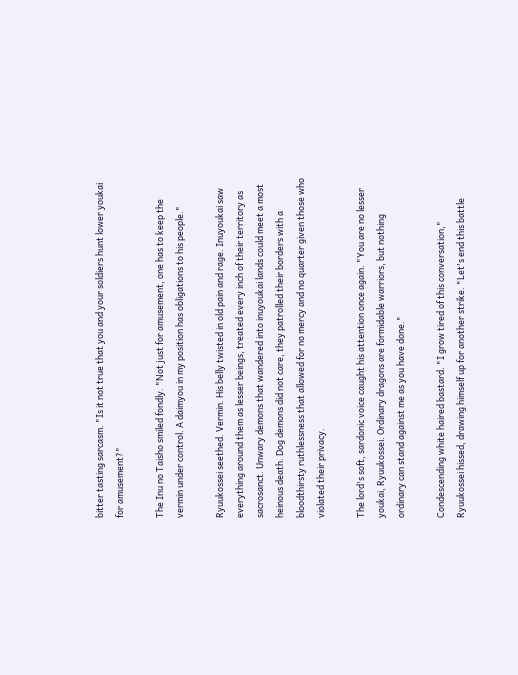bitter tasting sarcasm. "Is it not true that you and your soldiers hunt lower youkai for amusement?"

The Inu no Taisho smiled fondly. "Not just for amusement, one has to keep the vermin under control. A daimyou in my position has obligations to his people."

Ryuukossei seethed. Vermin. His belly twisted in old pain and rage. Inuyoukai saw everything around them as lesser beings, treated every inch of their territory as sacrosanct. Unwary demons that wandered into inuyoukai lands could meet a most heinous death. Dog demons did not care, they patrolled their borders with a bloodthirsty ruthlessness that allowed for no mercy and no quarter given those who violated their privacy.

The lord's soft, sardonic voice caught his attention once again. "You are no lesser youkai, Ryuukossei. Ordinary dragons are formidable warriors, but nothing ordinary can stand against me as you have done."

Condescending white haired bastard. "I grow tired of this conversation," Ryuukossei hissed, drawing himself up for another strike. "Let's end this battle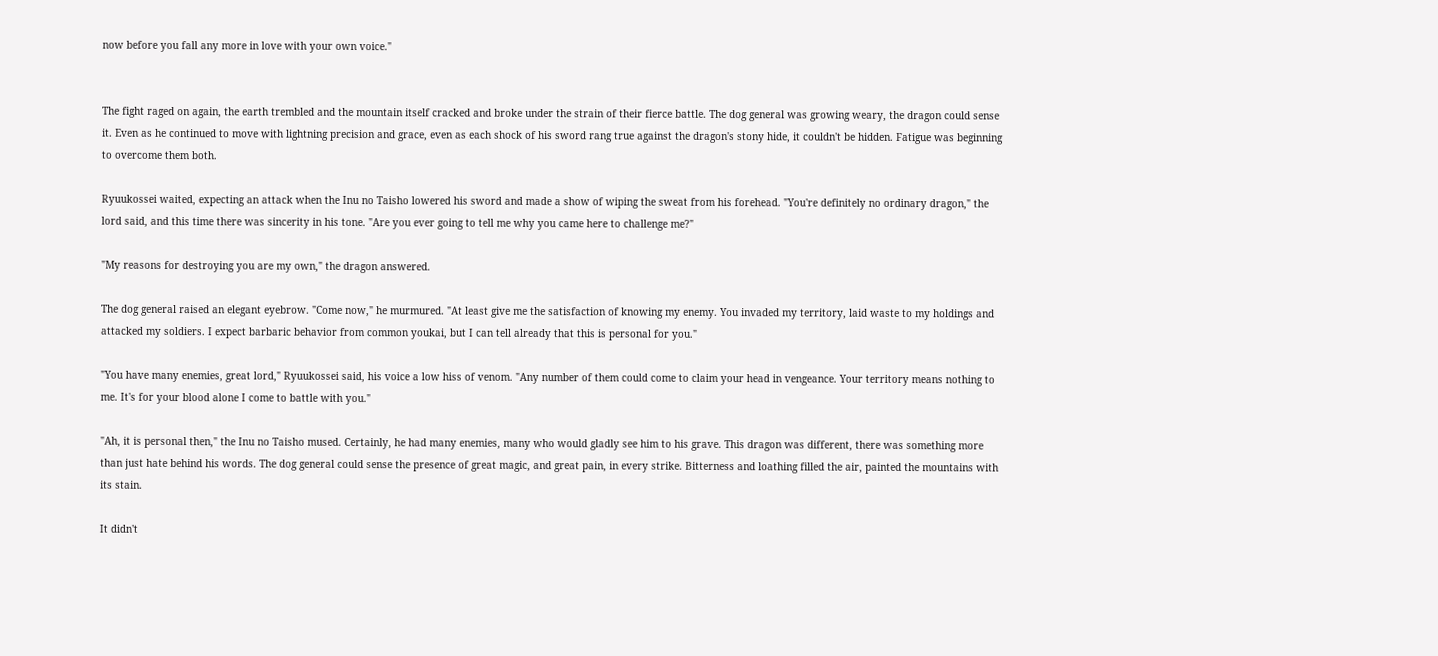now before you fall any more in love with your own voice."


The fight raged on again, the earth trembled and the mountain itself cracked and broke under the strain of their fierce battle. The dog general was growing weary, the dragon could sense it. Even as he continued to move with lightning precision and grace, even as each shock of his sword rang true against the dragon's stony hide, it couldn't be hidden. Fatigue was beginning to overcome them both.

Ryuukossei waited, expecting an attack when the Inu no Taisho lowered his sword and made a show of wiping the sweat from his forehead. "You're definitely no ordinary dragon," the lord said, and this time there was sincerity in his tone. "Are you ever going to tell me why you came here to challenge me?"

"My reasons for destroying you are my own," the dragon answered.

The dog general raised an elegant eyebrow. "Come now," he murmured. "At least give me the satisfaction of knowing my enemy. You invaded my territory, laid waste to my holdings and attacked my soldiers. I expect barbaric behavior from common youkai, but I can tell already that this is personal for you."

"You have many enemies, great lord," Ryuukossei said, his voice a low hiss of venom. "Any number of them could come to claim your head in vengeance. Your territory means nothing to me. It's for your blood alone I come to battle with you."

"Ah, it is personal then," the Inu no Taisho mused. Certainly, he had many enemies, many who would gladly see him to his grave. This dragon was different, there was something more than just hate behind his words. The dog general could sense the presence of great magic, and great pain, in every strike. Bitterness and loathing filled the air, painted the mountains with its stain.

It didn't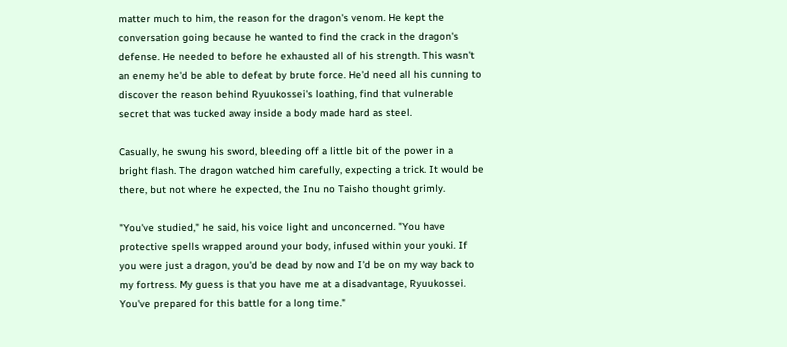matter much to him, the reason for the dragon's venom. He kept the conversation going because he wanted to find the crack in the dragon's defense. He needed to before he exhausted all of his strength. This wasn't an enemy he'd be able to defeat by brute force. He'd need all his cunning to discover the reason behind Ryuukossei's loathing, find that vulnerable secret that was tucked away inside a body made hard as steel.

Casually, he swung his sword, bleeding off a little bit of the power in a bright flash. The dragon watched him carefully, expecting a trick. It would be there, but not where he expected, the Inu no Taisho thought grimly.

"You've studied," he said, his voice light and unconcerned. "You have protective spells wrapped around your body, infused within your youki. If you were just a dragon, you'd be dead by now and I'd be on my way back to my fortress. My guess is that you have me at a disadvantage, Ryuukossei. You've prepared for this battle for a long time."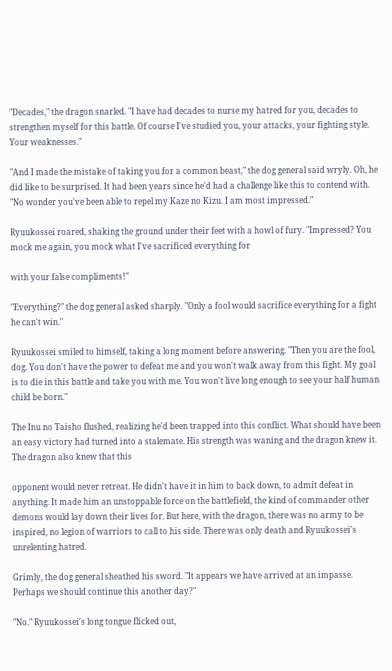"Decades," the dragon snarled. "I have had decades to nurse my hatred for you, decades to strengthen myself for this battle. Of course I've studied you, your attacks, your fighting style. Your weaknesses."

"And I made the mistake of taking you for a common beast," the dog general said wryly. Oh, he did like to be surprised. It had been years since he'd had a challenge like this to contend with. "No wonder you've been able to repel my Kaze no Kizu. I am most impressed."

Ryuukossei roared, shaking the ground under their feet with a howl of fury. "Impressed? You mock me again, you mock what I've sacrificed everything for

with your false compliments!"

"Everything?" the dog general asked sharply. "Only a fool would sacrifice everything for a fight he can't win."

Ryuukossei smiled to himself, taking a long moment before answering. "Then you are the fool, dog. You don't have the power to defeat me and you won't walk away from this fight. My goal is to die in this battle and take you with me. You won't live long enough to see your half human child be born."

The Inu no Taisho flushed, realizing he'd been trapped into this conflict. What should have been an easy victory had turned into a stalemate. His strength was waning and the dragon knew it. The dragon also knew that this

opponent would never retreat. He didn't have it in him to back down, to admit defeat in anything. It made him an unstoppable force on the battlefield, the kind of commander other demons would lay down their lives for. But here, with the dragon, there was no army to be inspired, no legion of warriors to call to his side. There was only death and Ryuukossei's unrelenting hatred.

Grimly, the dog general sheathed his sword. "It appears we have arrived at an impasse. Perhaps we should continue this another day?"

"No." Ryuukossei's long tongue flicked out,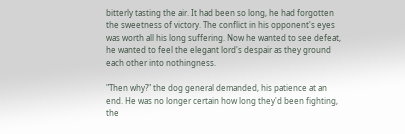bitterly tasting the air. It had been so long, he had forgotten the sweetness of victory. The conflict in his opponent's eyes was worth all his long suffering. Now he wanted to see defeat, he wanted to feel the elegant lord's despair as they ground each other into nothingness.

"Then why?" the dog general demanded, his patience at an end. He was no longer certain how long they'd been fighting, the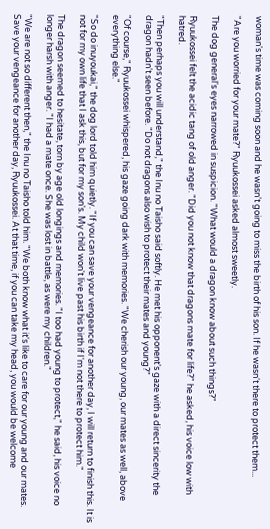woman's time was coming soon and he wasn't going to miss the birth of his son. If he wasn't there to protect them...

"Are you worried for your mate?" Ryuukossei asked almost sweetly.

The dog general's eyes narrowed in suspicion. "What would a dragon know about such things?"

Ryuukossei felt the acidic tang of old anger. "Did you not know that dragons mate for life?" he asked, his voice low with hatred.

"Then perhaps you will understand," the Inu no Taisho said softly. He met his opponent's gaze with a direct sincerity the dragon hadn't seen before. "Do not dragons also wish to protect their mates and young?"

"Of course," Ryuukossei whispered, his gaze going dark with memories. "We cherish our young, our mates as well, above everything else."

"So do inuyoukai," the dog lord told him quietly. "If you can save your vengeance for another day, I will return to finish this. It is not for my own life that I ask this, but for my son's. My child won't live past his birth if I'm not there to protect him."

The dragon seemed to hesitate, torn by age old longings and memories. "I too had young to protect," he said, his voice no longer harsh with anger. "I had a mate once. She was lost in battle, as were my children."

"We are not so different then," the Inu no Taisho told him. "We both know what it's like to care for our young and our mates. Save your vengeance for another day, Ryuukossei. At that time, if you can take my head, you would be welcome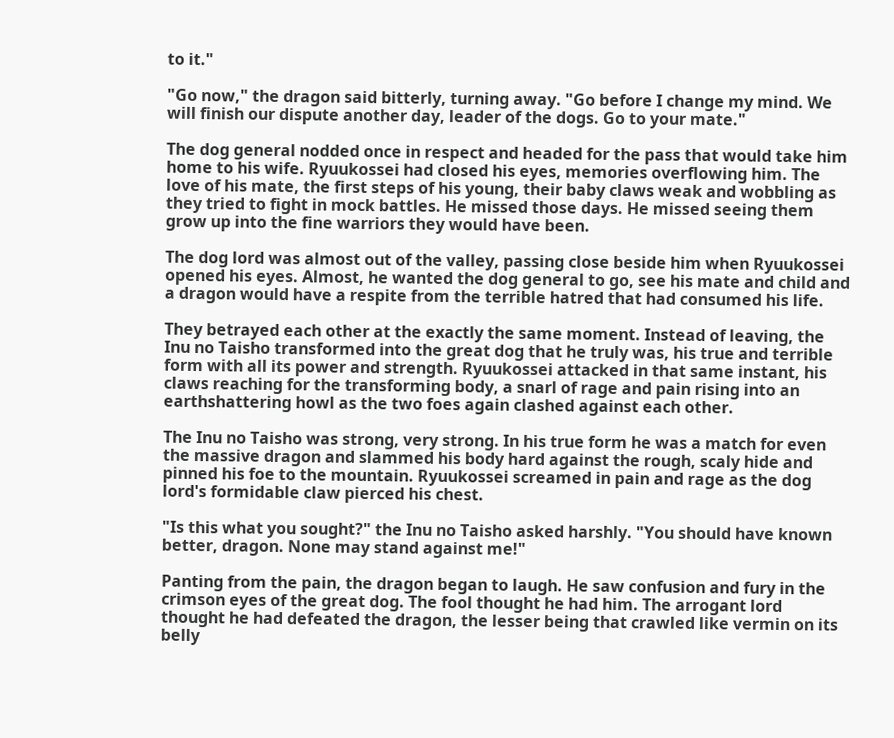to it."

"Go now," the dragon said bitterly, turning away. "Go before I change my mind. We will finish our dispute another day, leader of the dogs. Go to your mate."

The dog general nodded once in respect and headed for the pass that would take him home to his wife. Ryuukossei had closed his eyes, memories overflowing him. The love of his mate, the first steps of his young, their baby claws weak and wobbling as they tried to fight in mock battles. He missed those days. He missed seeing them grow up into the fine warriors they would have been.

The dog lord was almost out of the valley, passing close beside him when Ryuukossei opened his eyes. Almost, he wanted the dog general to go, see his mate and child and a dragon would have a respite from the terrible hatred that had consumed his life.

They betrayed each other at the exactly the same moment. Instead of leaving, the Inu no Taisho transformed into the great dog that he truly was, his true and terrible form with all its power and strength. Ryuukossei attacked in that same instant, his claws reaching for the transforming body, a snarl of rage and pain rising into an earthshattering howl as the two foes again clashed against each other.

The Inu no Taisho was strong, very strong. In his true form he was a match for even the massive dragon and slammed his body hard against the rough, scaly hide and pinned his foe to the mountain. Ryuukossei screamed in pain and rage as the dog lord's formidable claw pierced his chest.

"Is this what you sought?" the Inu no Taisho asked harshly. "You should have known better, dragon. None may stand against me!"

Panting from the pain, the dragon began to laugh. He saw confusion and fury in the crimson eyes of the great dog. The fool thought he had him. The arrogant lord thought he had defeated the dragon, the lesser being that crawled like vermin on its belly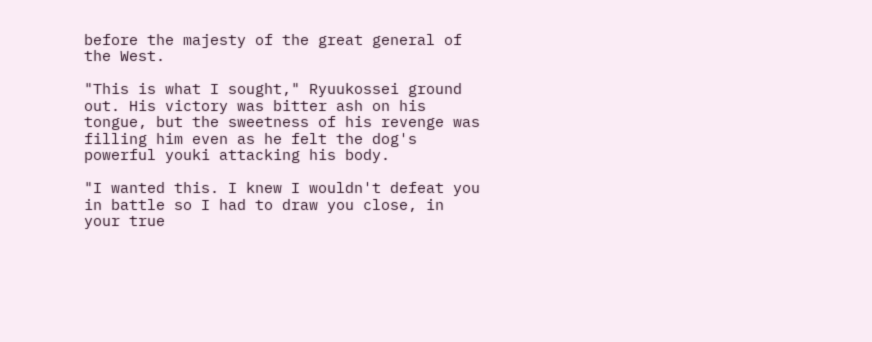before the majesty of the great general of the West.

"This is what I sought," Ryuukossei ground out. His victory was bitter ash on his tongue, but the sweetness of his revenge was filling him even as he felt the dog's powerful youki attacking his body.

"I wanted this. I knew I wouldn't defeat you in battle so I had to draw you close, in your true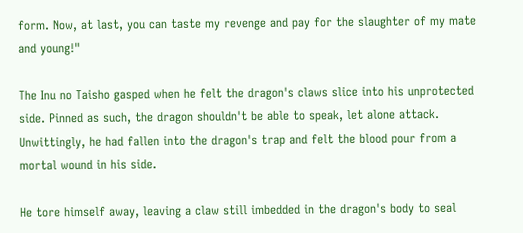form. Now, at last, you can taste my revenge and pay for the slaughter of my mate and young!"

The Inu no Taisho gasped when he felt the dragon's claws slice into his unprotected side. Pinned as such, the dragon shouldn't be able to speak, let alone attack. Unwittingly, he had fallen into the dragon's trap and felt the blood pour from a mortal wound in his side.

He tore himself away, leaving a claw still imbedded in the dragon's body to seal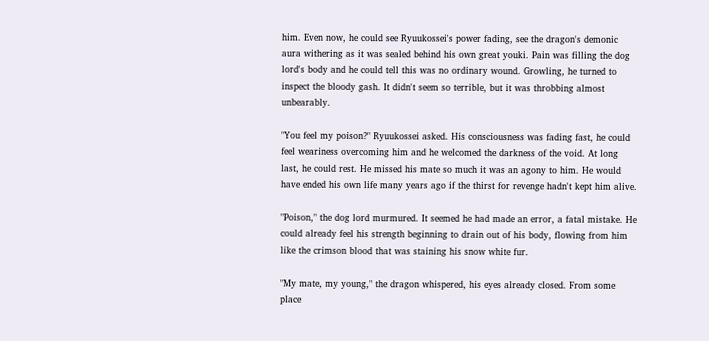him. Even now, he could see Ryuukossei's power fading, see the dragon's demonic aura withering as it was sealed behind his own great youki. Pain was filling the dog lord's body and he could tell this was no ordinary wound. Growling, he turned to inspect the bloody gash. It didn't seem so terrible, but it was throbbing almost unbearably.

"You feel my poison?" Ryuukossei asked. His consciousness was fading fast, he could feel weariness overcoming him and he welcomed the darkness of the void. At long last, he could rest. He missed his mate so much it was an agony to him. He would have ended his own life many years ago if the thirst for revenge hadn't kept him alive.

"Poison," the dog lord murmured. It seemed he had made an error, a fatal mistake. He could already feel his strength beginning to drain out of his body, flowing from him like the crimson blood that was staining his snow white fur.

"My mate, my young," the dragon whispered, his eyes already closed. From some place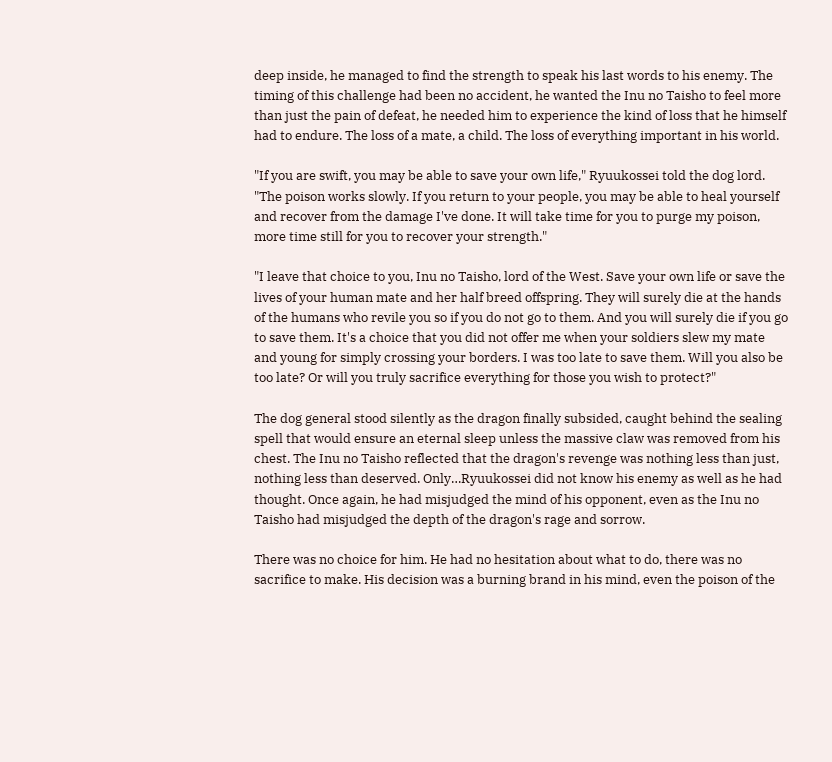deep inside, he managed to find the strength to speak his last words to his enemy. The timing of this challenge had been no accident, he wanted the Inu no Taisho to feel more than just the pain of defeat, he needed him to experience the kind of loss that he himself had to endure. The loss of a mate, a child. The loss of everything important in his world.

"If you are swift, you may be able to save your own life," Ryuukossei told the dog lord. "The poison works slowly. If you return to your people, you may be able to heal yourself and recover from the damage I've done. It will take time for you to purge my poison, more time still for you to recover your strength."

"I leave that choice to you, Inu no Taisho, lord of the West. Save your own life or save the lives of your human mate and her half breed offspring. They will surely die at the hands of the humans who revile you so if you do not go to them. And you will surely die if you go to save them. It's a choice that you did not offer me when your soldiers slew my mate and young for simply crossing your borders. I was too late to save them. Will you also be too late? Or will you truly sacrifice everything for those you wish to protect?"

The dog general stood silently as the dragon finally subsided, caught behind the sealing spell that would ensure an eternal sleep unless the massive claw was removed from his chest. The Inu no Taisho reflected that the dragon's revenge was nothing less than just, nothing less than deserved. Only…Ryuukossei did not know his enemy as well as he had thought. Once again, he had misjudged the mind of his opponent, even as the Inu no Taisho had misjudged the depth of the dragon's rage and sorrow.

There was no choice for him. He had no hesitation about what to do, there was no sacrifice to make. His decision was a burning brand in his mind, even the poison of the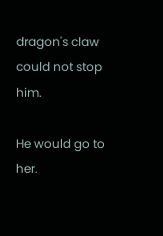dragon's claw could not stop him.

He would go to her.